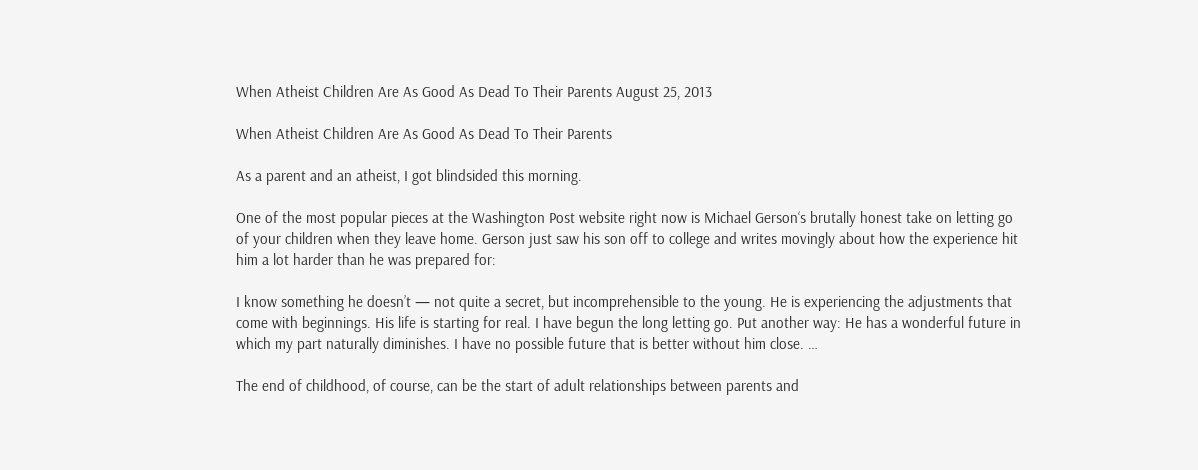When Atheist Children Are As Good As Dead To Their Parents August 25, 2013

When Atheist Children Are As Good As Dead To Their Parents

As a parent and an atheist, I got blindsided this morning.

One of the most popular pieces at the Washington Post website right now is Michael Gerson‘s brutally honest take on letting go of your children when they leave home. Gerson just saw his son off to college and writes movingly about how the experience hit him a lot harder than he was prepared for:

I know something he doesn’t — not quite a secret, but incomprehensible to the young. He is experiencing the adjustments that come with beginnings. His life is starting for real. I have begun the long letting go. Put another way: He has a wonderful future in which my part naturally diminishes. I have no possible future that is better without him close. …

The end of childhood, of course, can be the start of adult relationships between parents and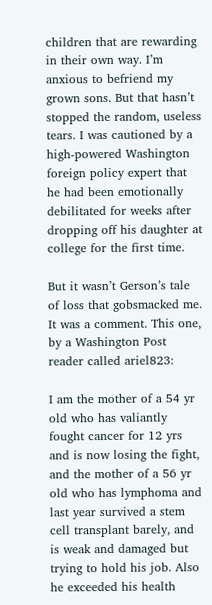children that are rewarding in their own way. I’m anxious to befriend my grown sons. But that hasn’t stopped the random, useless tears. I was cautioned by a high-powered Washington foreign policy expert that he had been emotionally debilitated for weeks after dropping off his daughter at college for the first time.

But it wasn’t Gerson’s tale of loss that gobsmacked me. It was a comment. This one, by a Washington Post reader called ariel823:

I am the mother of a 54 yr old who has valiantly fought cancer for 12 yrs and is now losing the fight, and the mother of a 56 yr old who has lymphoma and last year survived a stem cell transplant barely, and is weak and damaged but trying to hold his job. Also he exceeded his health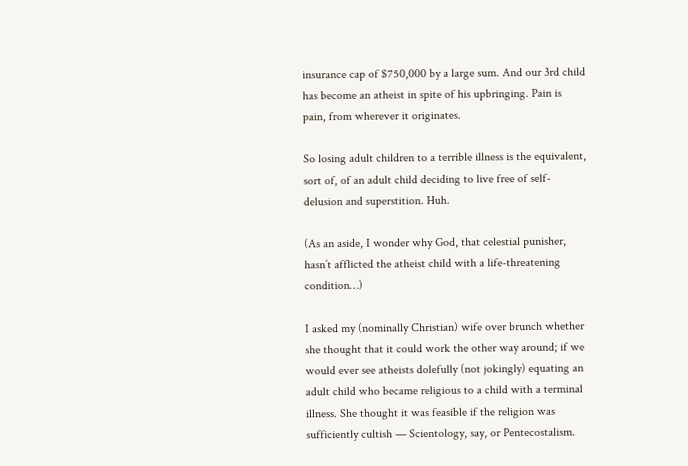insurance cap of $750,000 by a large sum. And our 3rd child has become an atheist in spite of his upbringing. Pain is pain, from wherever it originates.

So losing adult children to a terrible illness is the equivalent, sort of, of an adult child deciding to live free of self-delusion and superstition. Huh.

(As an aside, I wonder why God, that celestial punisher, hasn’t afflicted the atheist child with a life-threatening condition…)

I asked my (nominally Christian) wife over brunch whether she thought that it could work the other way around; if we would ever see atheists dolefully (not jokingly) equating an adult child who became religious to a child with a terminal illness. She thought it was feasible if the religion was sufficiently cultish — Scientology, say, or Pentecostalism.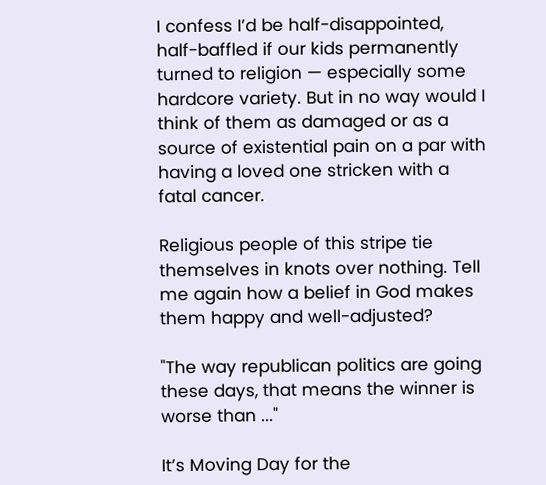I confess I’d be half-disappointed, half-baffled if our kids permanently turned to religion — especially some hardcore variety. But in no way would I think of them as damaged or as a source of existential pain on a par with having a loved one stricken with a fatal cancer.

Religious people of this stripe tie themselves in knots over nothing. Tell me again how a belief in God makes them happy and well-adjusted?

"The way republican politics are going these days, that means the winner is worse than ..."

It’s Moving Day for the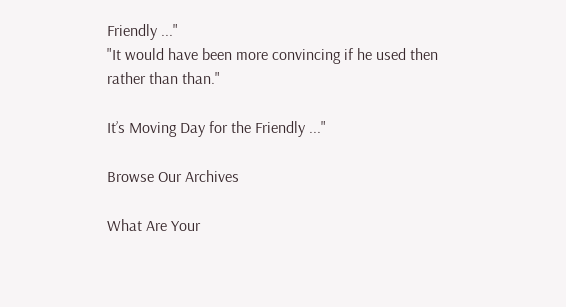Friendly ..."
"It would have been more convincing if he used then rather than than."

It’s Moving Day for the Friendly ..."

Browse Our Archives

What Are Your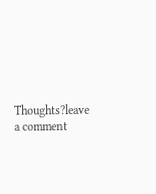Thoughts?leave a comment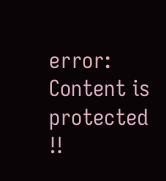error: Content is protected !!